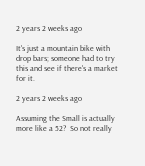2 years 2 weeks ago

It's just a mountain bike with drop bars; someone had to try this and see if there's a market for it.

2 years 2 weeks ago

Assuming the Small is actually more like a 52?  So not really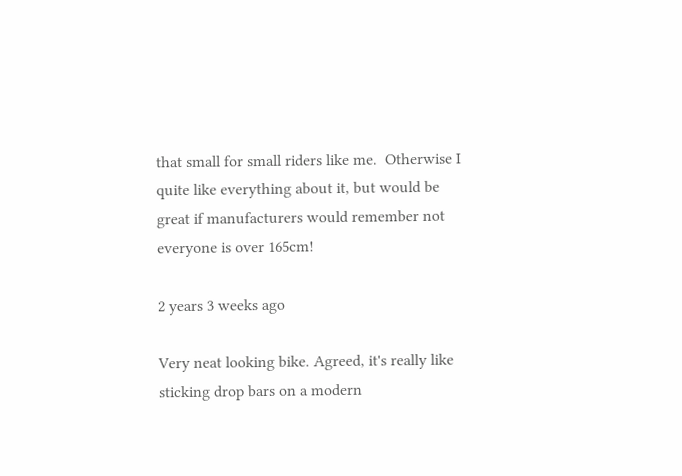that small for small riders like me.  Otherwise I quite like everything about it, but would be great if manufacturers would remember not everyone is over 165cm!

2 years 3 weeks ago

Very neat looking bike. Agreed, it's really like sticking drop bars on a modern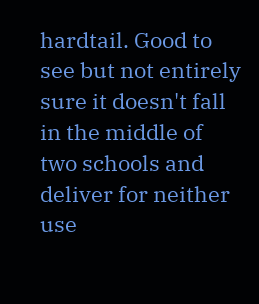hardtail. Good to see but not entirely sure it doesn't fall in the middle of two schools and deliver for neither use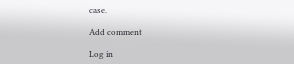case.

Add comment

Log in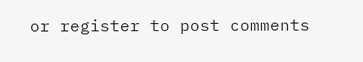or register to post comments